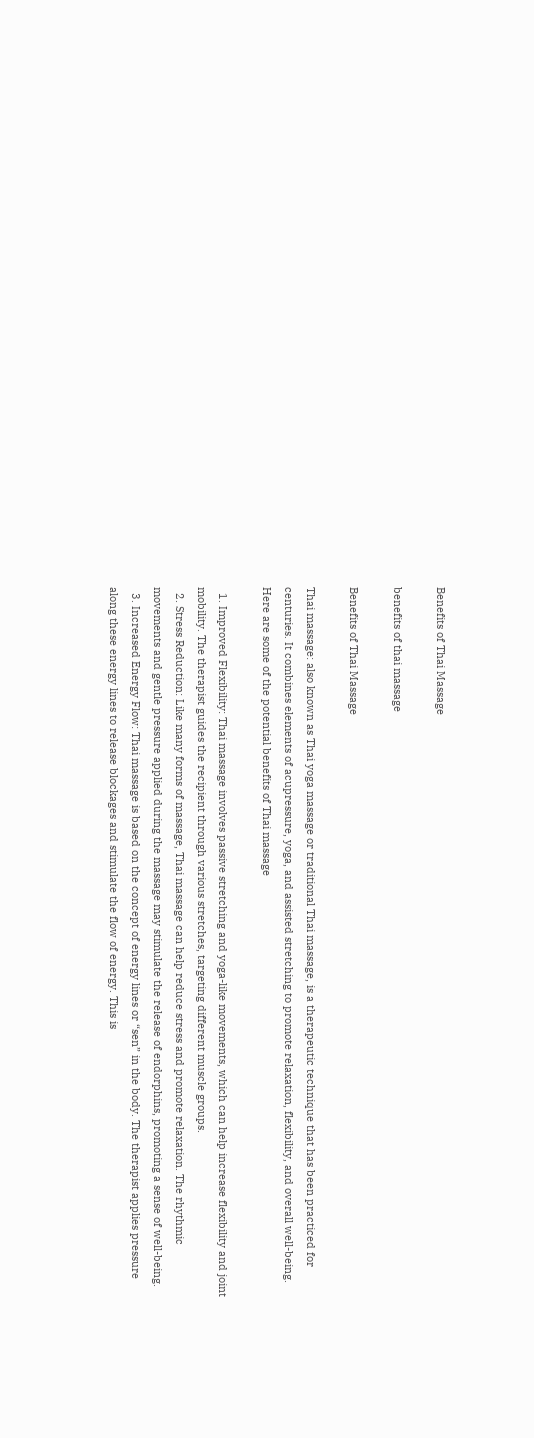Benefits of Thai Massage

benefits of thai massage

Benefits of Thai Massage

Thai massage: also known as Thai yoga massage or traditional Thai massage, is a therapeutic technique that has been practiced for centuries. It combines elements of acupressure, yoga, and assisted stretching to promote relaxation, flexibility, and overall well-being. Here are some of the potential benefits of Thai massage

  1. Improved Flexibility: Thai massage involves passive stretching and yoga-like movements, which can help increase flexibility and joint mobility. The therapist guides the recipient through various stretches, targeting different muscle groups.
  2. Stress Reduction: Like many forms of massage, Thai massage can help reduce stress and promote relaxation. The rhythmic movements and gentle pressure applied during the massage may stimulate the release of endorphins, promoting a sense of well-being.
  3. Increased Energy Flow: Thai massage is based on the concept of energy lines or “sen” in the body. The therapist applies pressure along these energy lines to release blockages and stimulate the flow of energy. This is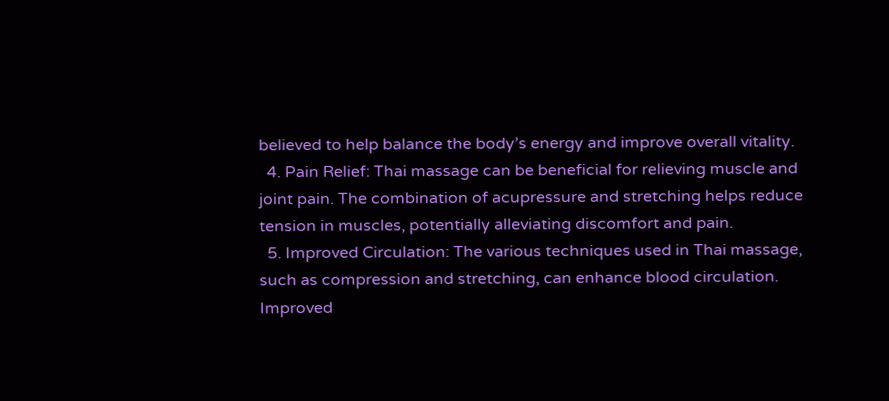believed to help balance the body’s energy and improve overall vitality.
  4. Pain Relief: Thai massage can be beneficial for relieving muscle and joint pain. The combination of acupressure and stretching helps reduce tension in muscles, potentially alleviating discomfort and pain.
  5. Improved Circulation: The various techniques used in Thai massage, such as compression and stretching, can enhance blood circulation. Improved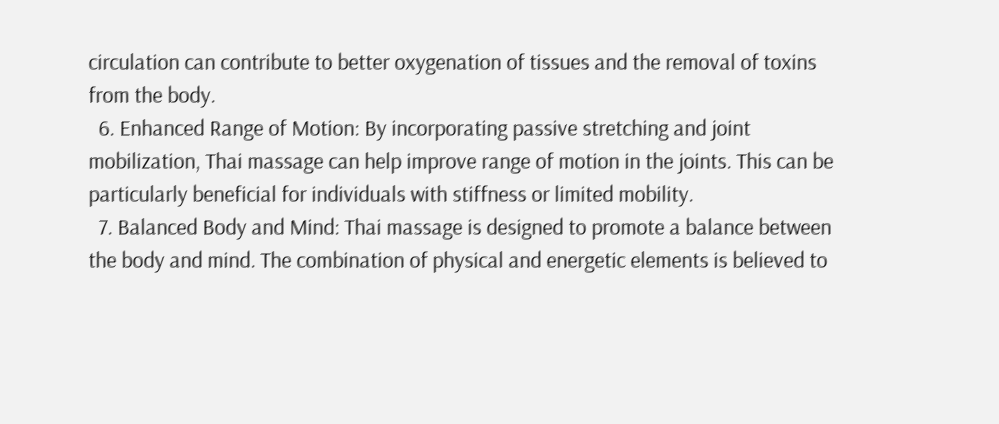circulation can contribute to better oxygenation of tissues and the removal of toxins from the body.
  6. Enhanced Range of Motion: By incorporating passive stretching and joint mobilization, Thai massage can help improve range of motion in the joints. This can be particularly beneficial for individuals with stiffness or limited mobility.
  7. Balanced Body and Mind: Thai massage is designed to promote a balance between the body and mind. The combination of physical and energetic elements is believed to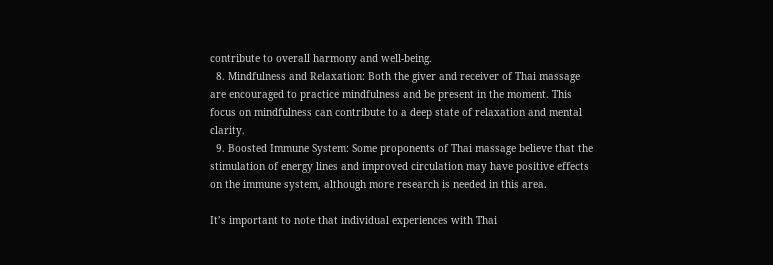contribute to overall harmony and well-being.
  8. Mindfulness and Relaxation: Both the giver and receiver of Thai massage are encouraged to practice mindfulness and be present in the moment. This focus on mindfulness can contribute to a deep state of relaxation and mental clarity.
  9. Boosted Immune System: Some proponents of Thai massage believe that the stimulation of energy lines and improved circulation may have positive effects on the immune system, although more research is needed in this area.

It’s important to note that individual experiences with Thai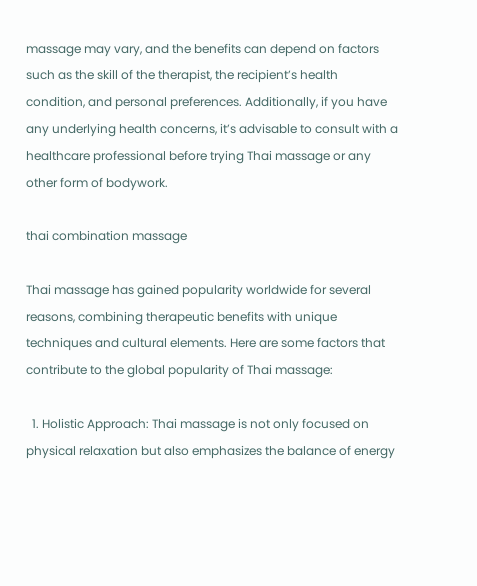massage may vary, and the benefits can depend on factors such as the skill of the therapist, the recipient’s health condition, and personal preferences. Additionally, if you have any underlying health concerns, it’s advisable to consult with a healthcare professional before trying Thai massage or any other form of bodywork.

thai combination massage

Thai massage has gained popularity worldwide for several reasons, combining therapeutic benefits with unique techniques and cultural elements. Here are some factors that contribute to the global popularity of Thai massage:

  1. Holistic Approach: Thai massage is not only focused on physical relaxation but also emphasizes the balance of energy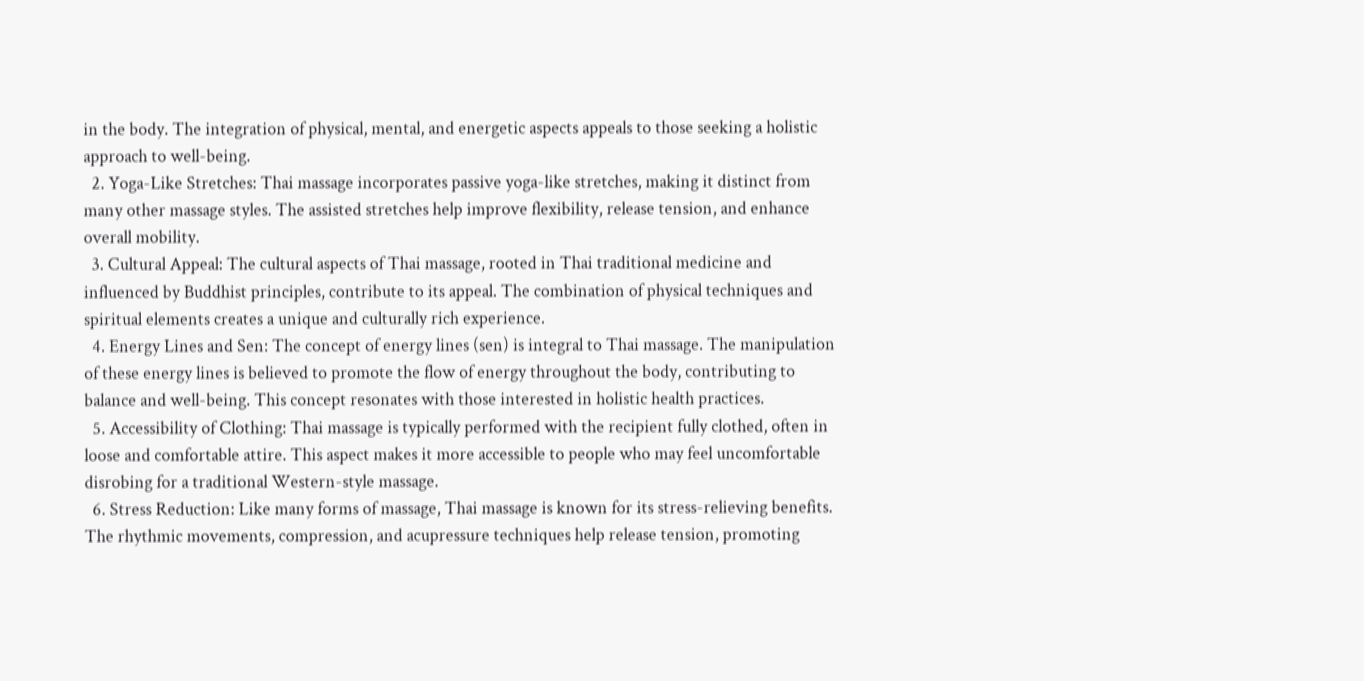in the body. The integration of physical, mental, and energetic aspects appeals to those seeking a holistic approach to well-being.
  2. Yoga-Like Stretches: Thai massage incorporates passive yoga-like stretches, making it distinct from many other massage styles. The assisted stretches help improve flexibility, release tension, and enhance overall mobility.
  3. Cultural Appeal: The cultural aspects of Thai massage, rooted in Thai traditional medicine and influenced by Buddhist principles, contribute to its appeal. The combination of physical techniques and spiritual elements creates a unique and culturally rich experience.
  4. Energy Lines and Sen: The concept of energy lines (sen) is integral to Thai massage. The manipulation of these energy lines is believed to promote the flow of energy throughout the body, contributing to balance and well-being. This concept resonates with those interested in holistic health practices.
  5. Accessibility of Clothing: Thai massage is typically performed with the recipient fully clothed, often in loose and comfortable attire. This aspect makes it more accessible to people who may feel uncomfortable disrobing for a traditional Western-style massage.
  6. Stress Reduction: Like many forms of massage, Thai massage is known for its stress-relieving benefits. The rhythmic movements, compression, and acupressure techniques help release tension, promoting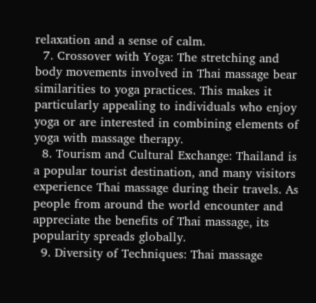relaxation and a sense of calm.
  7. Crossover with Yoga: The stretching and body movements involved in Thai massage bear similarities to yoga practices. This makes it particularly appealing to individuals who enjoy yoga or are interested in combining elements of yoga with massage therapy.
  8. Tourism and Cultural Exchange: Thailand is a popular tourist destination, and many visitors experience Thai massage during their travels. As people from around the world encounter and appreciate the benefits of Thai massage, its popularity spreads globally.
  9. Diversity of Techniques: Thai massage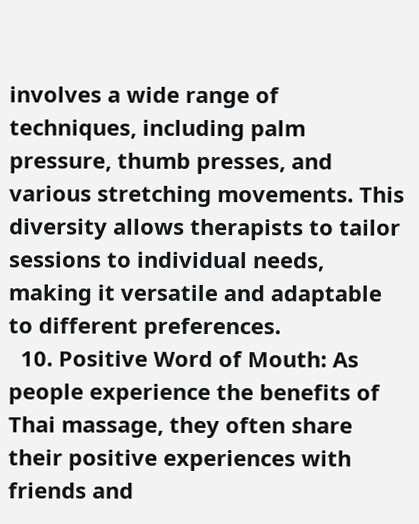involves a wide range of techniques, including palm pressure, thumb presses, and various stretching movements. This diversity allows therapists to tailor sessions to individual needs, making it versatile and adaptable to different preferences.
  10. Positive Word of Mouth: As people experience the benefits of Thai massage, they often share their positive experiences with friends and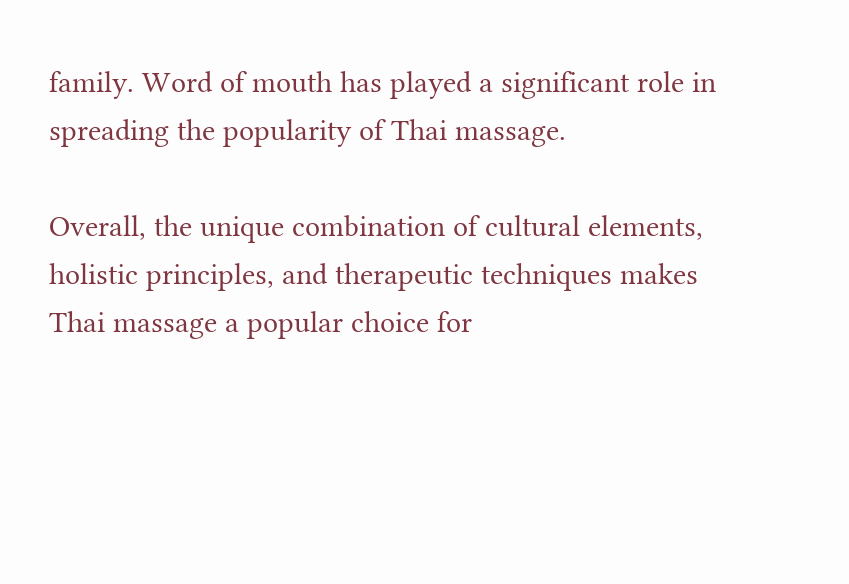family. Word of mouth has played a significant role in spreading the popularity of Thai massage.

Overall, the unique combination of cultural elements, holistic principles, and therapeutic techniques makes Thai massage a popular choice for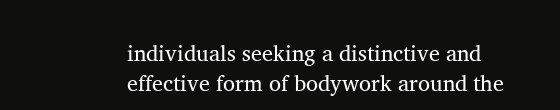individuals seeking a distinctive and effective form of bodywork around the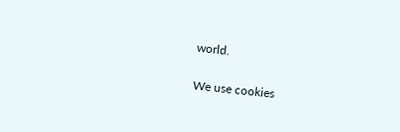world.

We use cookies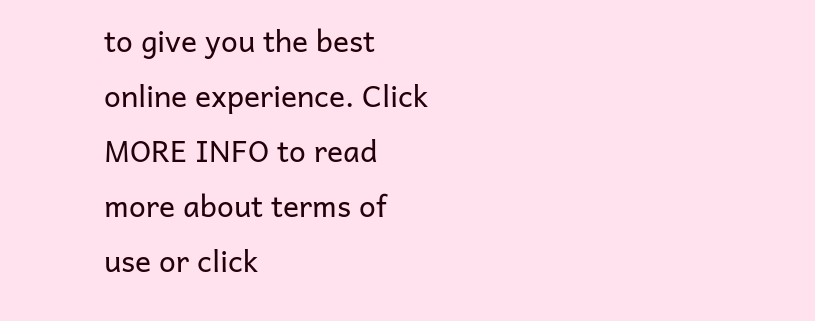to give you the best online experience. Click MORE INFO to read more about terms of use or click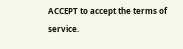ACCEPT to accept the terms of service.